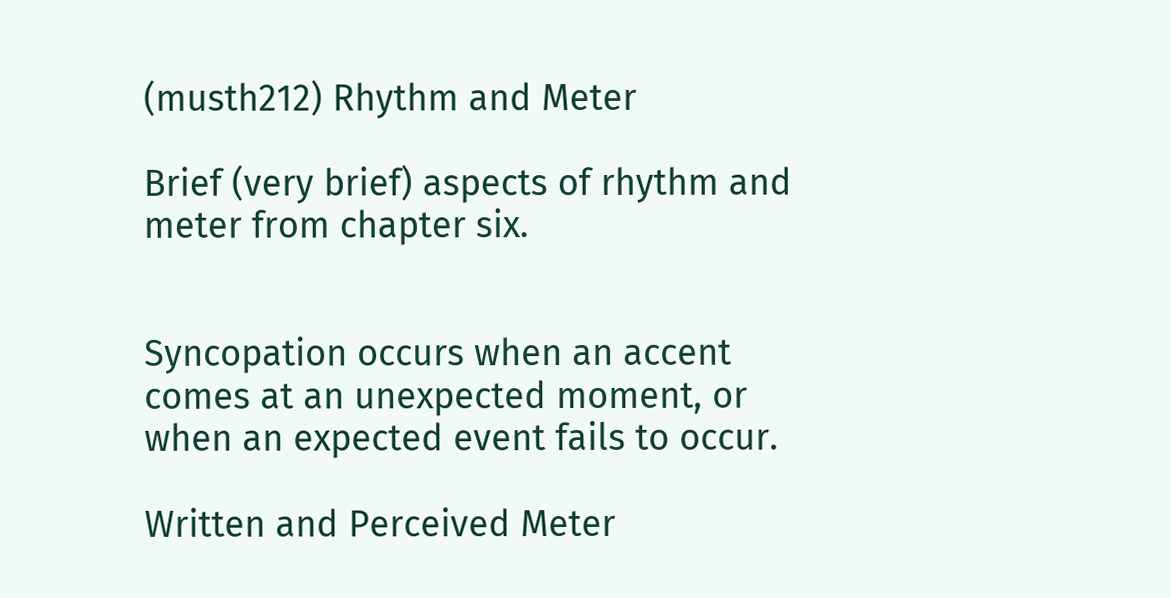(musth212) Rhythm and Meter

Brief (very brief) aspects of rhythm and meter from chapter six.


Syncopation occurs when an accent comes at an unexpected moment, or when an expected event fails to occur.

Written and Perceived Meter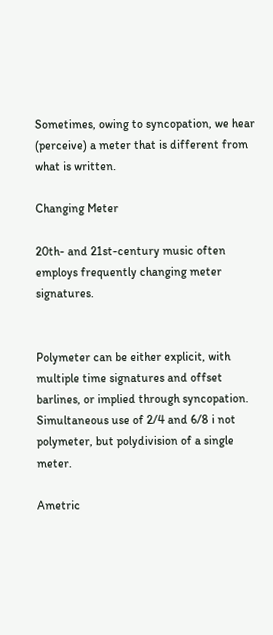Sometimes, owing to syncopation, we hear (perceive) a meter that is different from what is written.

Changing Meter

20th- and 21st-century music often employs frequently changing meter signatures.


Polymeter can be either explicit, with multiple time signatures and offset barlines, or implied through syncopation. Simultaneous use of 2/4 and 6/8 i not polymeter, but polydivision of a single meter.

Ametric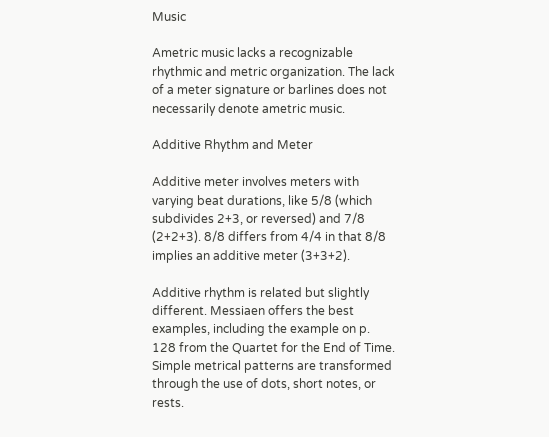Music

Ametric music lacks a recognizable rhythmic and metric organization. The lack of a meter signature or barlines does not necessarily denote ametric music.

Additive Rhythm and Meter

Additive meter involves meters with varying beat durations, like 5/8 (which subdivides 2+3, or reversed) and 7/8 (2+2+3). 8/8 differs from 4/4 in that 8/8 implies an additive meter (3+3+2).

Additive rhythm is related but slightly different. Messiaen offers the best examples, including the example on p. 128 from the Quartet for the End of Time. Simple metrical patterns are transformed through the use of dots, short notes, or rests.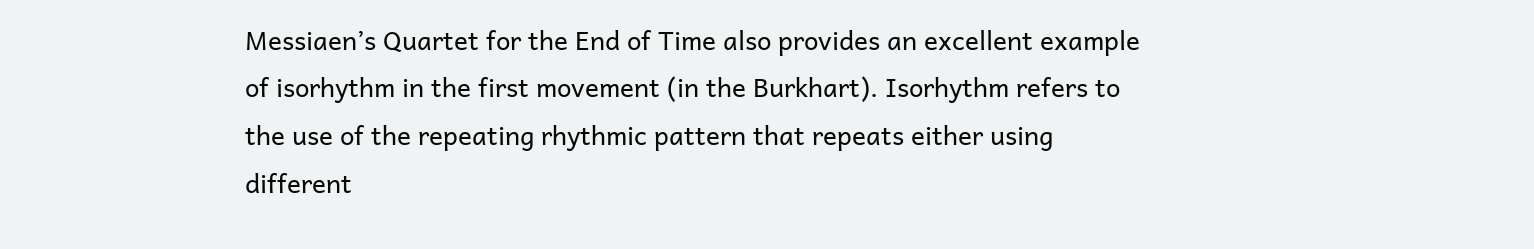Messiaen’s Quartet for the End of Time also provides an excellent example of isorhythm in the first movement (in the Burkhart). Isorhythm refers to the use of the repeating rhythmic pattern that repeats either using different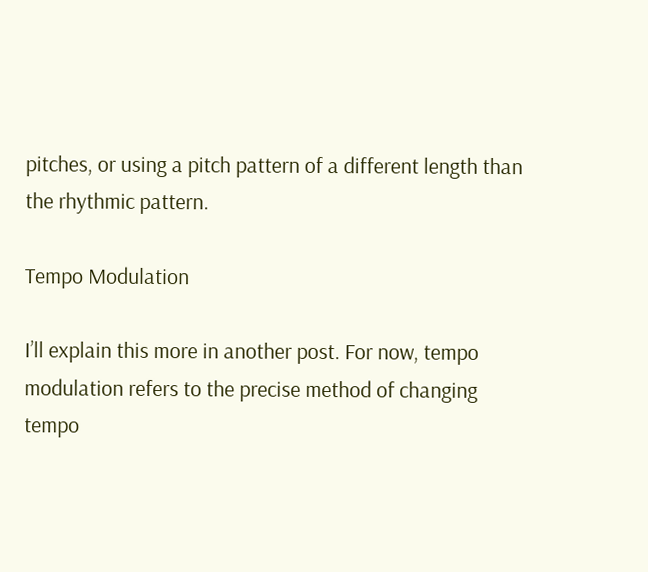pitches, or using a pitch pattern of a different length than the rhythmic pattern.

Tempo Modulation

I’ll explain this more in another post. For now, tempo modulation refers to the precise method of changing tempo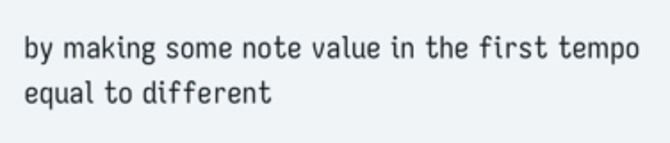by making some note value in the first tempo equal to different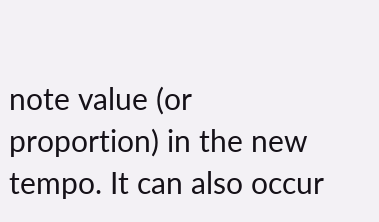note value (or proportion) in the new tempo. It can also occur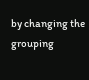by changing the grouping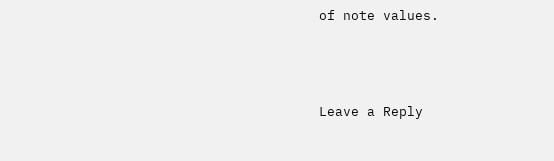of note values.



Leave a Reply